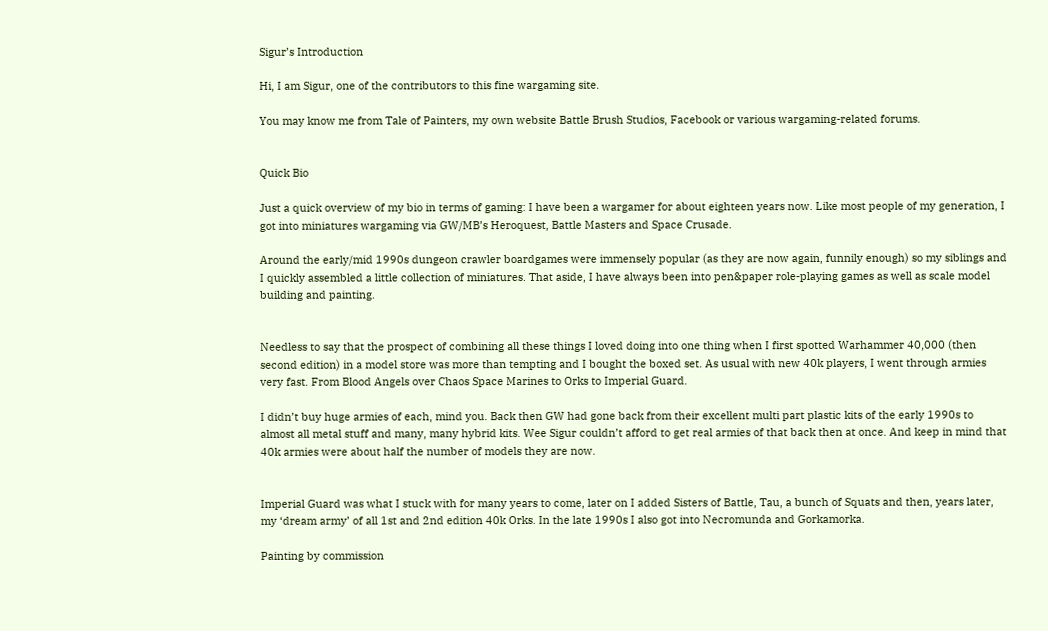Sigur’s Introduction

Hi, I am Sigur, one of the contributors to this fine wargaming site.

You may know me from Tale of Painters, my own website Battle Brush Studios, Facebook or various wargaming-related forums.


Quick Bio

Just a quick overview of my bio in terms of gaming: I have been a wargamer for about eighteen years now. Like most people of my generation, I got into miniatures wargaming via GW/MB’s Heroquest, Battle Masters and Space Crusade.

Around the early/mid 1990s dungeon crawler boardgames were immensely popular (as they are now again, funnily enough) so my siblings and I quickly assembled a little collection of miniatures. That aside, I have always been into pen&paper role-playing games as well as scale model building and painting.


Needless to say that the prospect of combining all these things I loved doing into one thing when I first spotted Warhammer 40,000 (then second edition) in a model store was more than tempting and I bought the boxed set. As usual with new 40k players, I went through armies very fast. From Blood Angels over Chaos Space Marines to Orks to Imperial Guard.

I didn’t buy huge armies of each, mind you. Back then GW had gone back from their excellent multi part plastic kits of the early 1990s to almost all metal stuff and many, many hybrid kits. Wee Sigur couldn’t afford to get real armies of that back then at once. And keep in mind that 40k armies were about half the number of models they are now.


Imperial Guard was what I stuck with for many years to come, later on I added Sisters of Battle, Tau, a bunch of Squats and then, years later, my ‘dream army’ of all 1st and 2nd edition 40k Orks. In the late 1990s I also got into Necromunda and Gorkamorka.

Painting by commission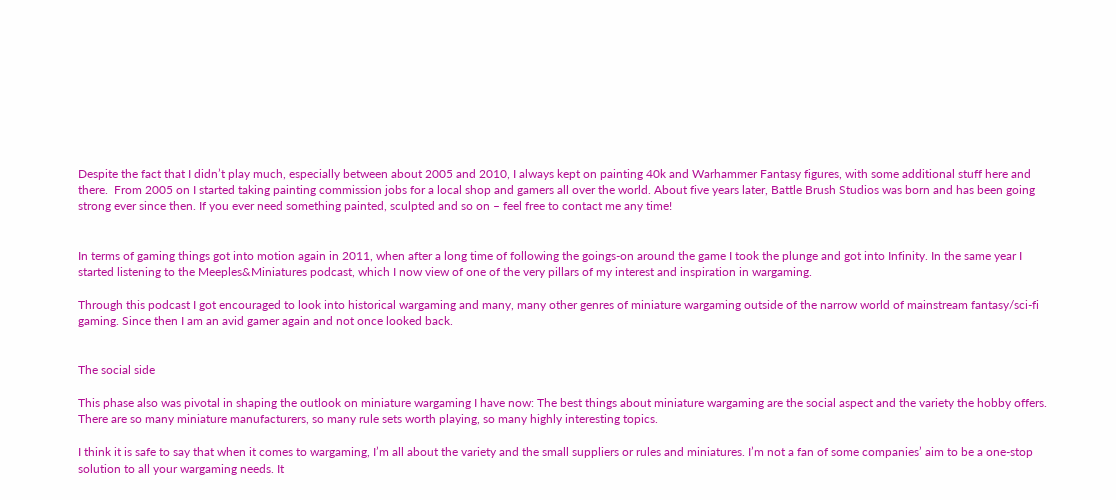Despite the fact that I didn’t play much, especially between about 2005 and 2010, I always kept on painting 40k and Warhammer Fantasy figures, with some additional stuff here and there.  From 2005 on I started taking painting commission jobs for a local shop and gamers all over the world. About five years later, Battle Brush Studios was born and has been going strong ever since then. If you ever need something painted, sculpted and so on – feel free to contact me any time!


In terms of gaming things got into motion again in 2011, when after a long time of following the goings-on around the game I took the plunge and got into Infinity. In the same year I started listening to the Meeples&Miniatures podcast, which I now view of one of the very pillars of my interest and inspiration in wargaming.

Through this podcast I got encouraged to look into historical wargaming and many, many other genres of miniature wargaming outside of the narrow world of mainstream fantasy/sci-fi gaming. Since then I am an avid gamer again and not once looked back.


The social side

This phase also was pivotal in shaping the outlook on miniature wargaming I have now: The best things about miniature wargaming are the social aspect and the variety the hobby offers. There are so many miniature manufacturers, so many rule sets worth playing, so many highly interesting topics.

I think it is safe to say that when it comes to wargaming, I’m all about the variety and the small suppliers or rules and miniatures. I’m not a fan of some companies’ aim to be a one-stop solution to all your wargaming needs. It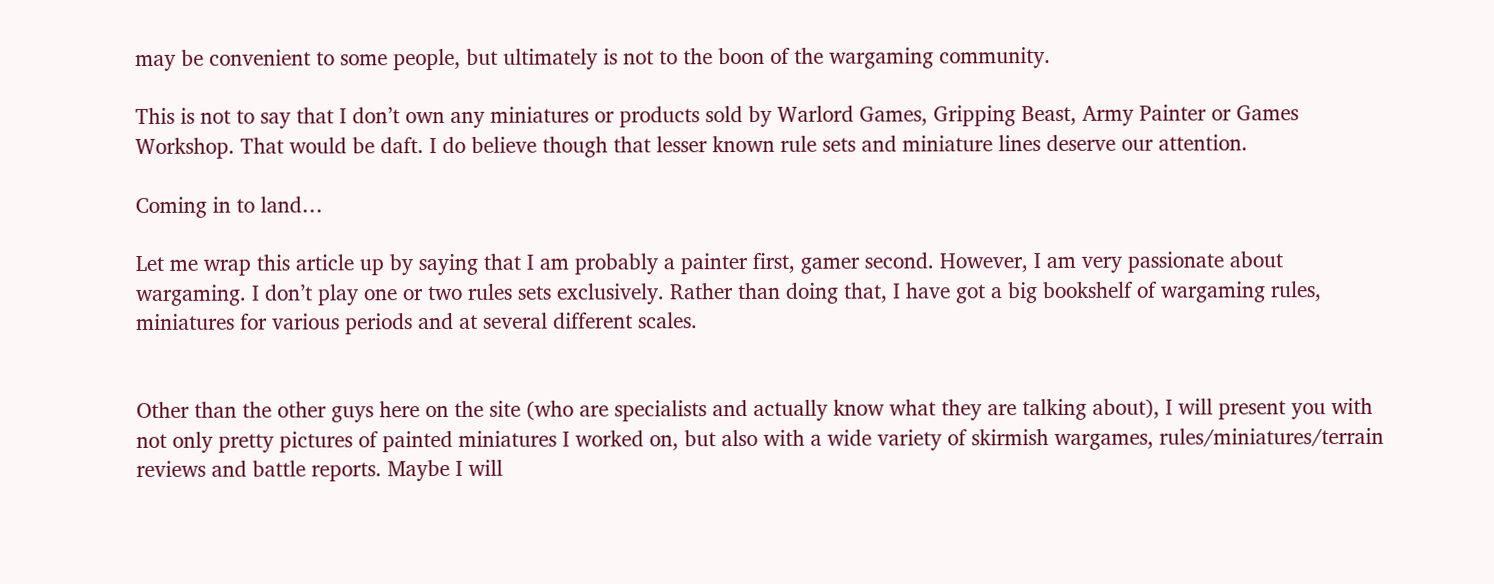may be convenient to some people, but ultimately is not to the boon of the wargaming community.

This is not to say that I don’t own any miniatures or products sold by Warlord Games, Gripping Beast, Army Painter or Games Workshop. That would be daft. I do believe though that lesser known rule sets and miniature lines deserve our attention.

Coming in to land…

Let me wrap this article up by saying that I am probably a painter first, gamer second. However, I am very passionate about wargaming. I don’t play one or two rules sets exclusively. Rather than doing that, I have got a big bookshelf of wargaming rules, miniatures for various periods and at several different scales.


Other than the other guys here on the site (who are specialists and actually know what they are talking about), I will present you with not only pretty pictures of painted miniatures I worked on, but also with a wide variety of skirmish wargames, rules/miniatures/terrain reviews and battle reports. Maybe I will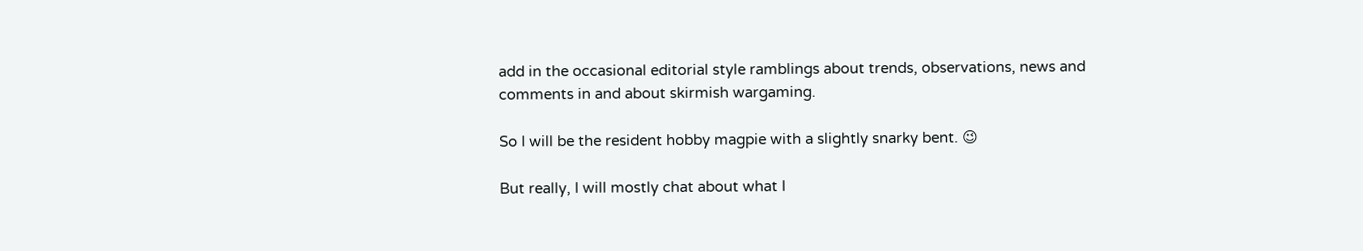add in the occasional editorial style ramblings about trends, observations, news and comments in and about skirmish wargaming.

So I will be the resident hobby magpie with a slightly snarky bent. 😉

But really, I will mostly chat about what I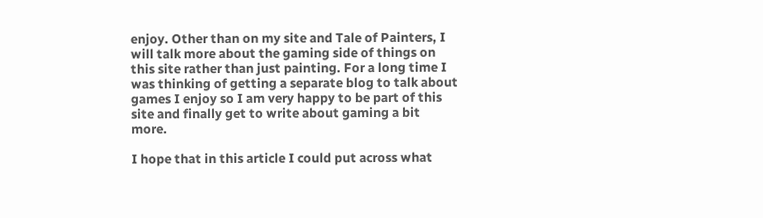enjoy. Other than on my site and Tale of Painters, I will talk more about the gaming side of things on this site rather than just painting. For a long time I was thinking of getting a separate blog to talk about games I enjoy so I am very happy to be part of this site and finally get to write about gaming a bit more.

I hope that in this article I could put across what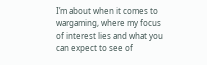I’m about when it comes to wargaming, where my focus of interest lies and what you can expect to see of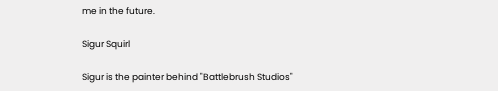me in the future.

Sigur Squirl

Sigur is the painter behind "Battlebrush Studios"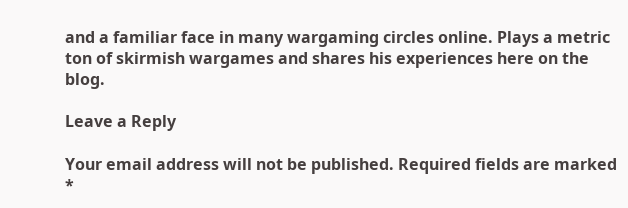and a familiar face in many wargaming circles online. Plays a metric ton of skirmish wargames and shares his experiences here on the blog.

Leave a Reply

Your email address will not be published. Required fields are marked *